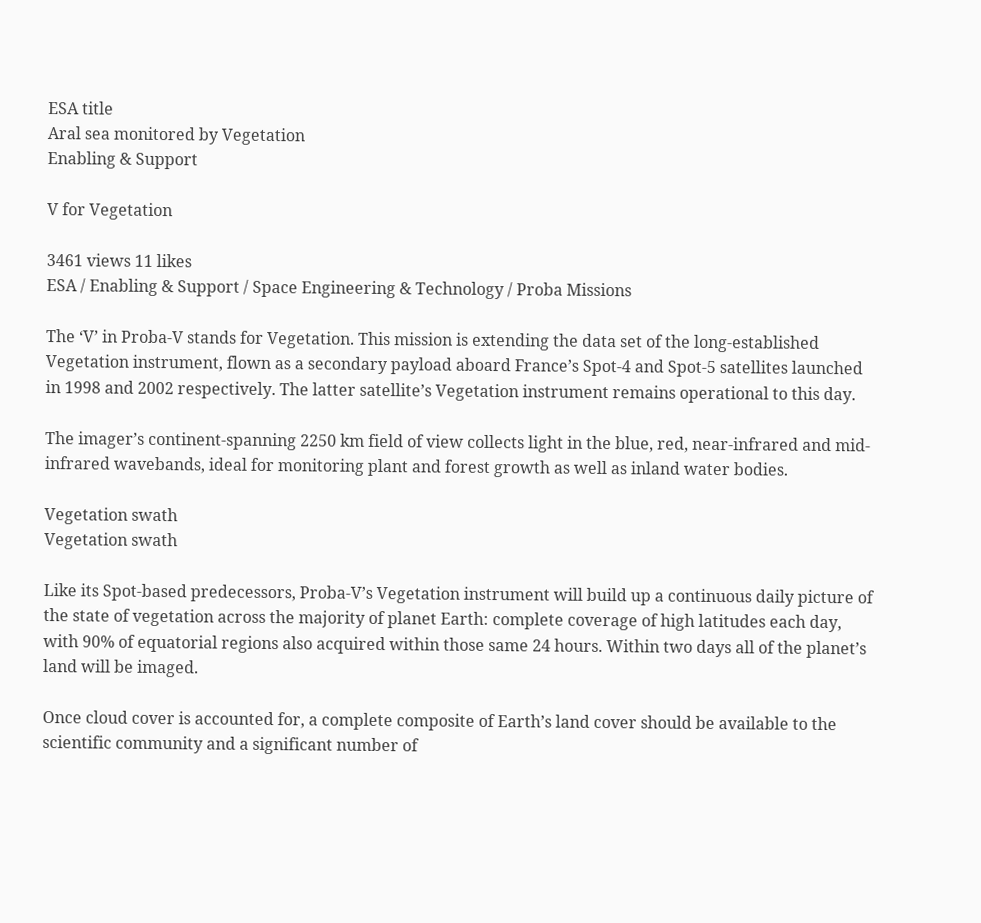ESA title
Aral sea monitored by Vegetation
Enabling & Support

V for Vegetation

3461 views 11 likes
ESA / Enabling & Support / Space Engineering & Technology / Proba Missions

The ‘V’ in Proba-V stands for Vegetation. This mission is extending the data set of the long-established Vegetation instrument, flown as a secondary payload aboard France’s Spot-4 and Spot-5 satellites launched in 1998 and 2002 respectively. The latter satellite’s Vegetation instrument remains operational to this day.

The imager’s continent-spanning 2250 km field of view collects light in the blue, red, near-infrared and mid-infrared wavebands, ideal for monitoring plant and forest growth as well as inland water bodies.

Vegetation swath
Vegetation swath

Like its Spot-based predecessors, Proba-V’s Vegetation instrument will build up a continuous daily picture of the state of vegetation across the majority of planet Earth: complete coverage of high latitudes each day, with 90% of equatorial regions also acquired within those same 24 hours. Within two days all of the planet’s land will be imaged.

Once cloud cover is accounted for, a complete composite of Earth’s land cover should be available to the scientific community and a significant number of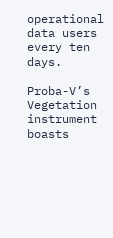operational data users every ten days.

Proba-V’s Vegetation instrument boasts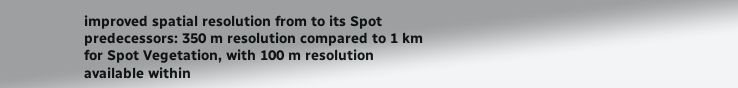improved spatial resolution from to its Spot predecessors: 350 m resolution compared to 1 km for Spot Vegetation, with 100 m resolution available within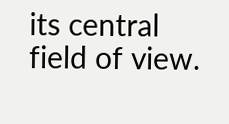its central field of view.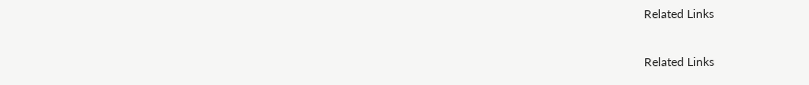Related Links

Related Links